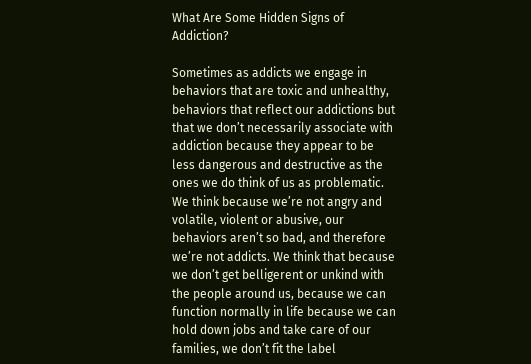What Are Some Hidden Signs of Addiction?

Sometimes as addicts we engage in behaviors that are toxic and unhealthy, behaviors that reflect our addictions but that we don’t necessarily associate with addiction because they appear to be less dangerous and destructive as the ones we do think of us as problematic. We think because we’re not angry and volatile, violent or abusive, our behaviors aren’t so bad, and therefore we’re not addicts. We think that because we don’t get belligerent or unkind with the people around us, because we can function normally in life because we can hold down jobs and take care of our families, we don’t fit the label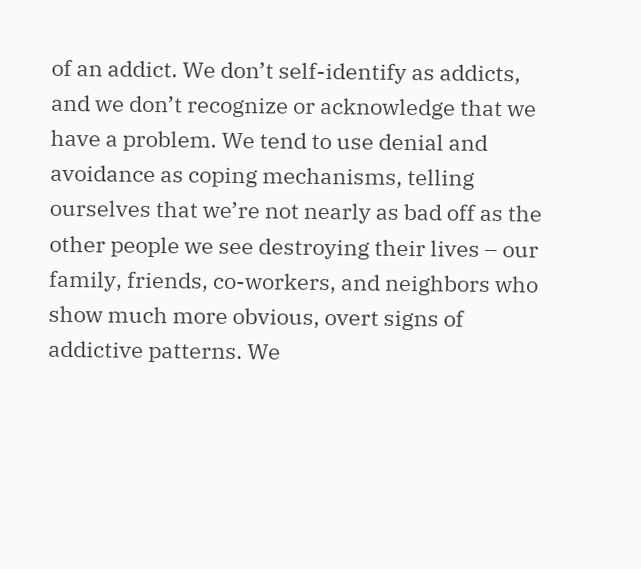of an addict. We don’t self-identify as addicts, and we don’t recognize or acknowledge that we have a problem. We tend to use denial and avoidance as coping mechanisms, telling ourselves that we’re not nearly as bad off as the other people we see destroying their lives – our family, friends, co-workers, and neighbors who show much more obvious, overt signs of addictive patterns. We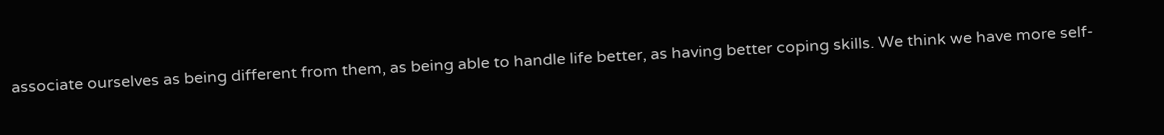associate ourselves as being different from them, as being able to handle life better, as having better coping skills. We think we have more self-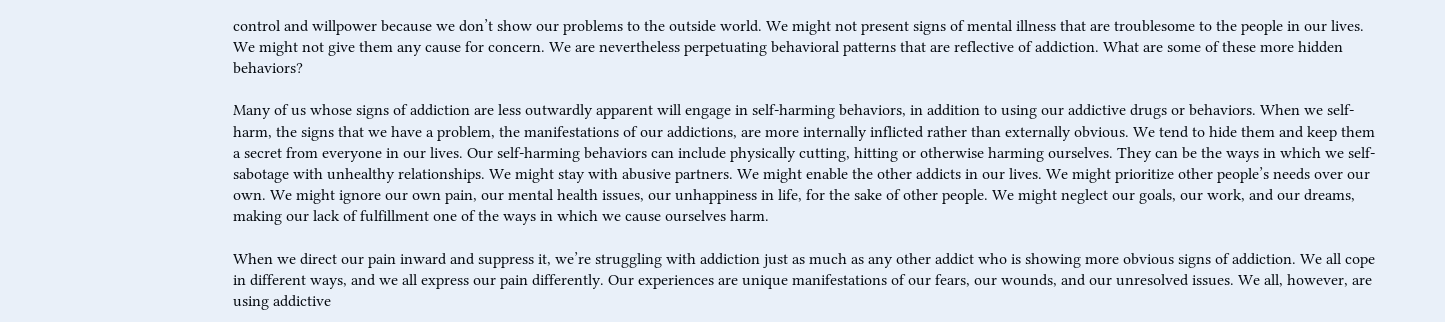control and willpower because we don’t show our problems to the outside world. We might not present signs of mental illness that are troublesome to the people in our lives. We might not give them any cause for concern. We are nevertheless perpetuating behavioral patterns that are reflective of addiction. What are some of these more hidden behaviors?

Many of us whose signs of addiction are less outwardly apparent will engage in self-harming behaviors, in addition to using our addictive drugs or behaviors. When we self-harm, the signs that we have a problem, the manifestations of our addictions, are more internally inflicted rather than externally obvious. We tend to hide them and keep them a secret from everyone in our lives. Our self-harming behaviors can include physically cutting, hitting or otherwise harming ourselves. They can be the ways in which we self-sabotage with unhealthy relationships. We might stay with abusive partners. We might enable the other addicts in our lives. We might prioritize other people’s needs over our own. We might ignore our own pain, our mental health issues, our unhappiness in life, for the sake of other people. We might neglect our goals, our work, and our dreams, making our lack of fulfillment one of the ways in which we cause ourselves harm.

When we direct our pain inward and suppress it, we’re struggling with addiction just as much as any other addict who is showing more obvious signs of addiction. We all cope in different ways, and we all express our pain differently. Our experiences are unique manifestations of our fears, our wounds, and our unresolved issues. We all, however, are using addictive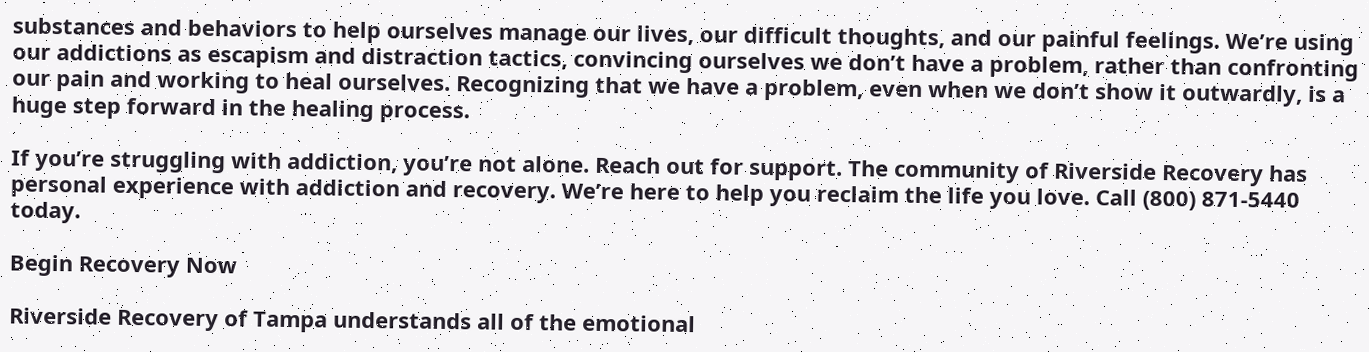substances and behaviors to help ourselves manage our lives, our difficult thoughts, and our painful feelings. We’re using our addictions as escapism and distraction tactics, convincing ourselves we don’t have a problem, rather than confronting our pain and working to heal ourselves. Recognizing that we have a problem, even when we don’t show it outwardly, is a huge step forward in the healing process.

If you’re struggling with addiction, you’re not alone. Reach out for support. The community of Riverside Recovery has personal experience with addiction and recovery. We’re here to help you reclaim the life you love. Call (800) 871-5440 today.

Begin Recovery Now

Riverside Recovery of Tampa understands all of the emotional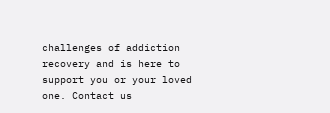challenges of addiction recovery and is here to support you or your loved one. Contact us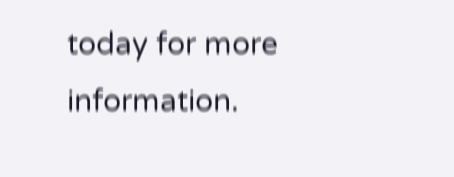today for more information.